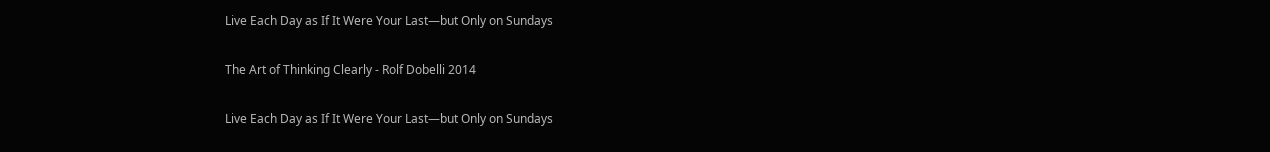Live Each Day as If It Were Your Last—but Only on Sundays

The Art of Thinking Clearly - Rolf Dobelli 2014

Live Each Day as If It Were Your Last—but Only on Sundays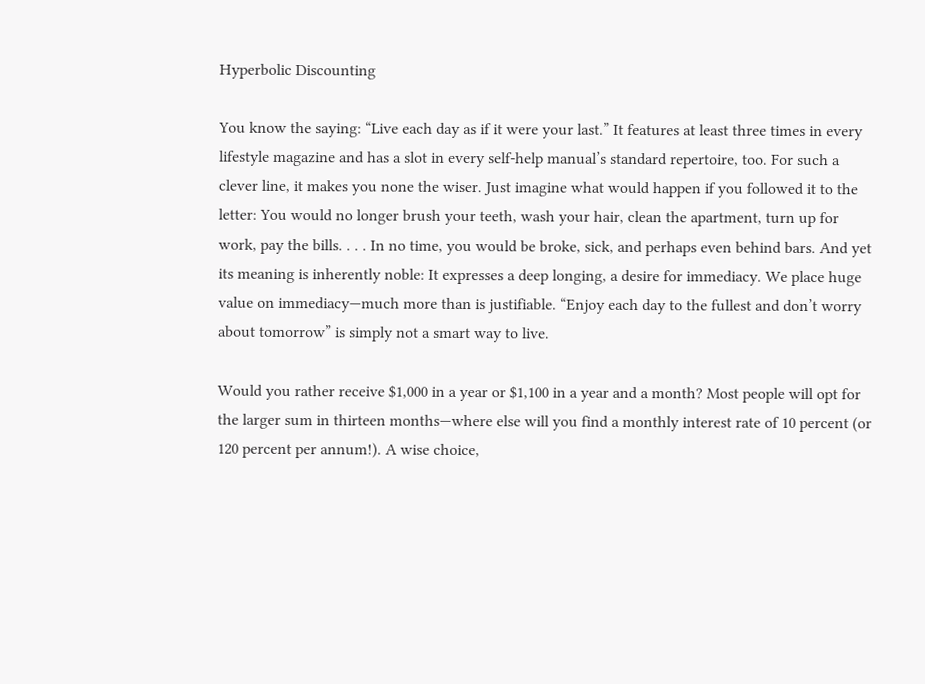Hyperbolic Discounting

You know the saying: “Live each day as if it were your last.” It features at least three times in every lifestyle magazine and has a slot in every self-help manual’s standard repertoire, too. For such a clever line, it makes you none the wiser. Just imagine what would happen if you followed it to the letter: You would no longer brush your teeth, wash your hair, clean the apartment, turn up for work, pay the bills. . . . In no time, you would be broke, sick, and perhaps even behind bars. And yet its meaning is inherently noble: It expresses a deep longing, a desire for immediacy. We place huge value on immediacy—much more than is justifiable. “Enjoy each day to the fullest and don’t worry about tomorrow” is simply not a smart way to live.

Would you rather receive $1,000 in a year or $1,100 in a year and a month? Most people will opt for the larger sum in thirteen months—where else will you find a monthly interest rate of 10 percent (or 120 percent per annum!). A wise choice,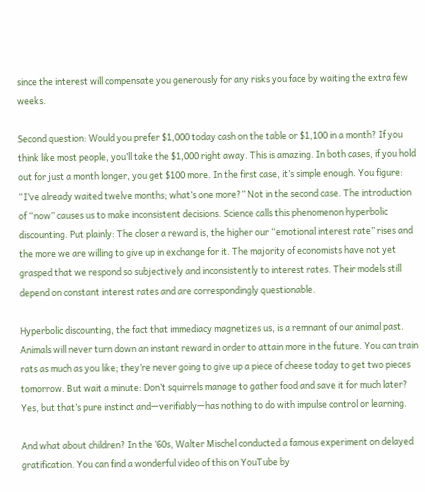since the interest will compensate you generously for any risks you face by waiting the extra few weeks.

Second question: Would you prefer $1,000 today cash on the table or $1,100 in a month? If you think like most people, you’ll take the $1,000 right away. This is amazing. In both cases, if you hold out for just a month longer, you get $100 more. In the first case, it’s simple enough. You figure: “I’ve already waited twelve months; what’s one more?” Not in the second case. The introduction of “now” causes us to make inconsistent decisions. Science calls this phenomenon hyperbolic discounting. Put plainly: The closer a reward is, the higher our “emotional interest rate” rises and the more we are willing to give up in exchange for it. The majority of economists have not yet grasped that we respond so subjectively and inconsistently to interest rates. Their models still depend on constant interest rates and are correspondingly questionable.

Hyperbolic discounting, the fact that immediacy magnetizes us, is a remnant of our animal past. Animals will never turn down an instant reward in order to attain more in the future. You can train rats as much as you like; they’re never going to give up a piece of cheese today to get two pieces tomorrow. But wait a minute: Don’t squirrels manage to gather food and save it for much later? Yes, but that’s pure instinct and—verifiably—has nothing to do with impulse control or learning.

And what about children? In the ’60s, Walter Mischel conducted a famous experiment on delayed gratification. You can find a wonderful video of this on YouTube by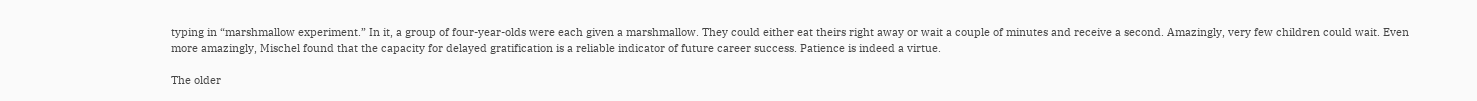typing in “marshmallow experiment.” In it, a group of four-year-olds were each given a marshmallow. They could either eat theirs right away or wait a couple of minutes and receive a second. Amazingly, very few children could wait. Even more amazingly, Mischel found that the capacity for delayed gratification is a reliable indicator of future career success. Patience is indeed a virtue.

The older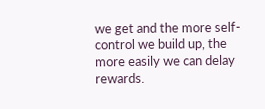we get and the more self-control we build up, the more easily we can delay rewards.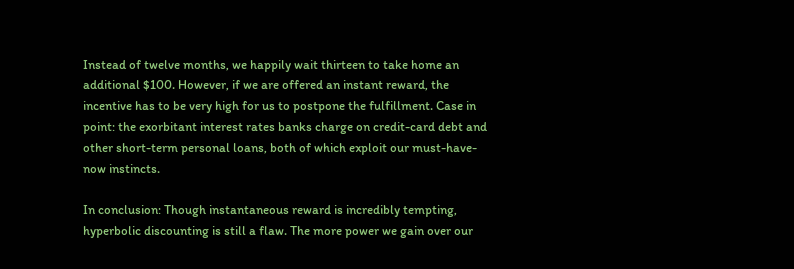Instead of twelve months, we happily wait thirteen to take home an additional $100. However, if we are offered an instant reward, the incentive has to be very high for us to postpone the fulfillment. Case in point: the exorbitant interest rates banks charge on credit-card debt and other short-term personal loans, both of which exploit our must-have-now instincts.

In conclusion: Though instantaneous reward is incredibly tempting, hyperbolic discounting is still a flaw. The more power we gain over our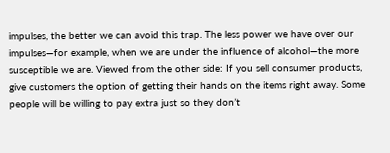impulses, the better we can avoid this trap. The less power we have over our impulses—for example, when we are under the influence of alcohol—the more susceptible we are. Viewed from the other side: If you sell consumer products, give customers the option of getting their hands on the items right away. Some people will be willing to pay extra just so they don’t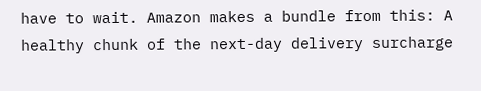have to wait. Amazon makes a bundle from this: A healthy chunk of the next-day delivery surcharge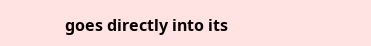goes directly into its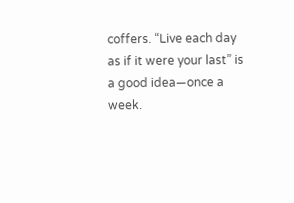coffers. “Live each day as if it were your last” is a good idea—once a week.